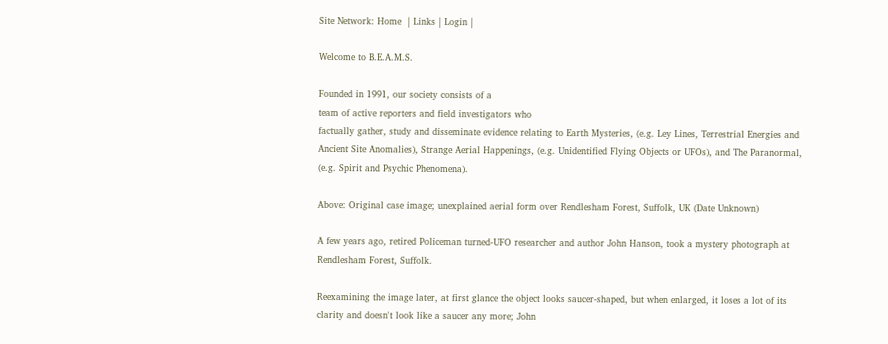Site Network: Home  | Links | Login |

Welcome to B.E.A.M.S.

Founded in 1991, our society consists of a
team of active reporters and field investigators who
factually gather, study and disseminate evidence relating to Earth Mysteries, (e.g. Ley Lines, Terrestrial Energies and Ancient Site Anomalies), Strange Aerial Happenings, (e.g. Unidentified Flying Objects or UFOs), and The Paranormal, (e.g. Spirit and Psychic Phenomena).

Above: Original case image; unexplained aerial form over Rendlesham Forest, Suffolk, UK (Date Unknown)

A few years ago, retired Policeman turned-UFO researcher and author John Hanson, took a mystery photograph at Rendlesham Forest, Suffolk.

Reexamining the image later, at first glance the object looks saucer-shaped, but when enlarged, it loses a lot of its clarity and doesn't look like a saucer any more; John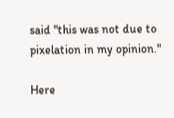said "this was not due to pixelation in my opinion."

Here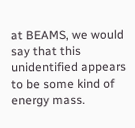at BEAMS, we would say that this unidentified appears to be some kind of energy mass.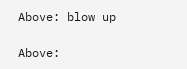Above: blow up

Above: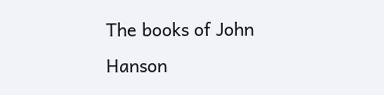The books of John Hanson